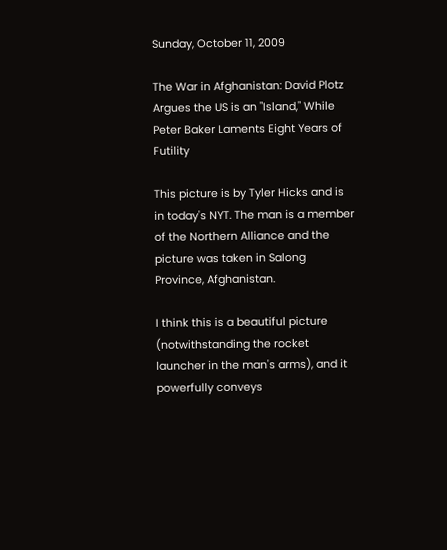Sunday, October 11, 2009

The War in Afghanistan: David Plotz Argues the US is an "Island," While Peter Baker Laments Eight Years of Futility

This picture is by Tyler Hicks and is in today's NYT. The man is a member of the Northern Alliance and the picture was taken in Salong Province, Afghanistan.

I think this is a beautiful picture (notwithstanding the rocket launcher in the man's arms), and it powerfully conveys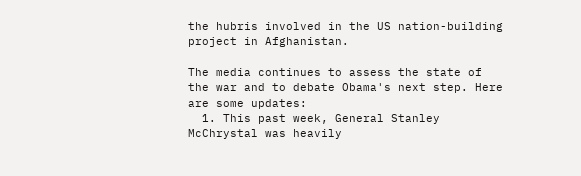the hubris involved in the US nation-building project in Afghanistan.

The media continues to assess the state of the war and to debate Obama's next step. Here are some updates:
  1. This past week, General Stanley McChrystal was heavily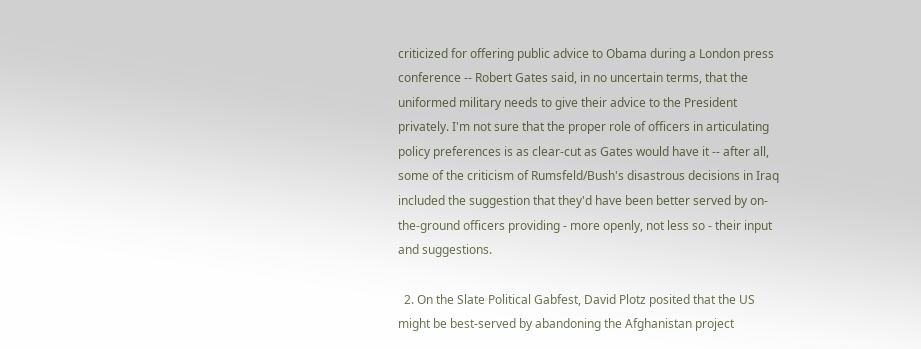criticized for offering public advice to Obama during a London press conference -- Robert Gates said, in no uncertain terms, that the uniformed military needs to give their advice to the President privately. I'm not sure that the proper role of officers in articulating policy preferences is as clear-cut as Gates would have it -- after all, some of the criticism of Rumsfeld/Bush's disastrous decisions in Iraq included the suggestion that they'd have been better served by on-the-ground officers providing - more openly, not less so - their input and suggestions.

  2. On the Slate Political Gabfest, David Plotz posited that the US might be best-served by abandoning the Afghanistan project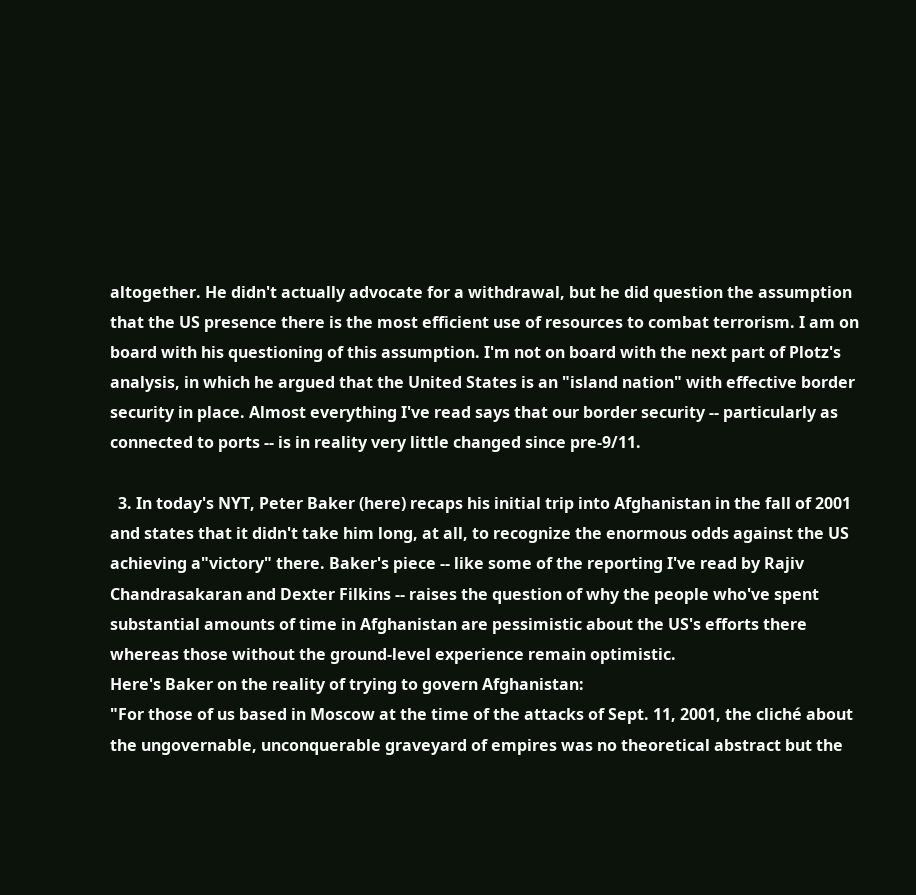altogether. He didn't actually advocate for a withdrawal, but he did question the assumption that the US presence there is the most efficient use of resources to combat terrorism. I am on board with his questioning of this assumption. I'm not on board with the next part of Plotz's analysis, in which he argued that the United States is an "island nation" with effective border security in place. Almost everything I've read says that our border security -- particularly as connected to ports -- is in reality very little changed since pre-9/11.

  3. In today's NYT, Peter Baker (here) recaps his initial trip into Afghanistan in the fall of 2001 and states that it didn't take him long, at all, to recognize the enormous odds against the US achieving a"victory" there. Baker's piece -- like some of the reporting I've read by Rajiv Chandrasakaran and Dexter Filkins -- raises the question of why the people who've spent substantial amounts of time in Afghanistan are pessimistic about the US's efforts there whereas those without the ground-level experience remain optimistic.
Here's Baker on the reality of trying to govern Afghanistan:
"For those of us based in Moscow at the time of the attacks of Sept. 11, 2001, the cliché about the ungovernable, unconquerable graveyard of empires was no theoretical abstract but the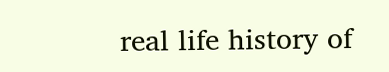real life history of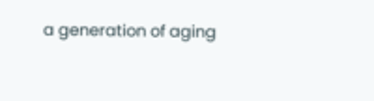a generation of aging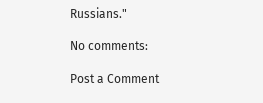Russians."

No comments:

Post a Comment